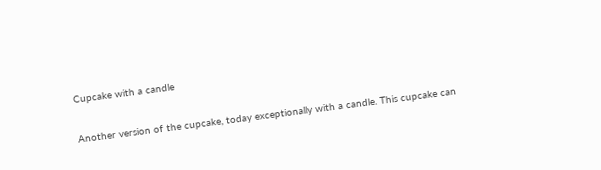Cupcake with a candle

Another version of the cupcake, today exceptionally with a candle. This cupcake can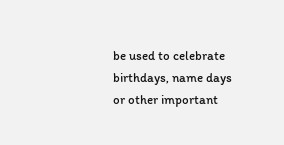be used to celebrate birthdays, name days or other important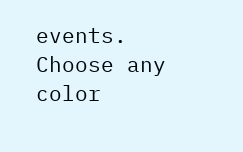events. Choose any color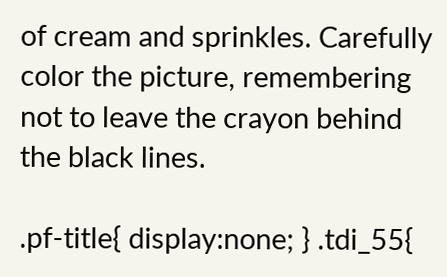of cream and sprinkles. Carefully color the picture, remembering not to leave the crayon behind the black lines.

.pf-title{ display:none; } .tdi_55{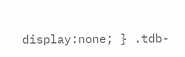display:none; } .tdb-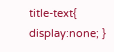title-text{ display:none; }